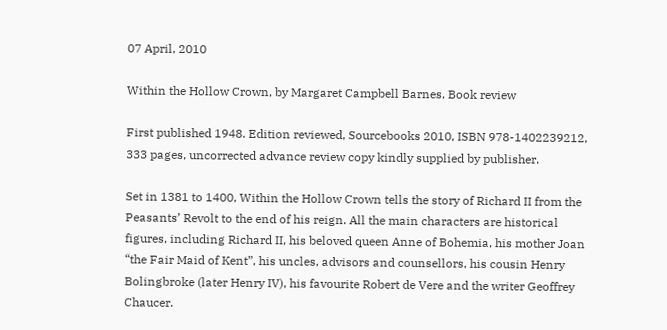07 April, 2010

Within the Hollow Crown, by Margaret Campbell Barnes. Book review

First published 1948. Edition reviewed, Sourcebooks 2010, ISBN 978-1402239212, 333 pages, uncorrected advance review copy kindly supplied by publisher.

Set in 1381 to 1400, Within the Hollow Crown tells the story of Richard II from the Peasants’ Revolt to the end of his reign. All the main characters are historical figures, including Richard II, his beloved queen Anne of Bohemia, his mother Joan “the Fair Maid of Kent”, his uncles, advisors and counsellors, his cousin Henry Bolingbroke (later Henry IV), his favourite Robert de Vere and the writer Geoffrey Chaucer.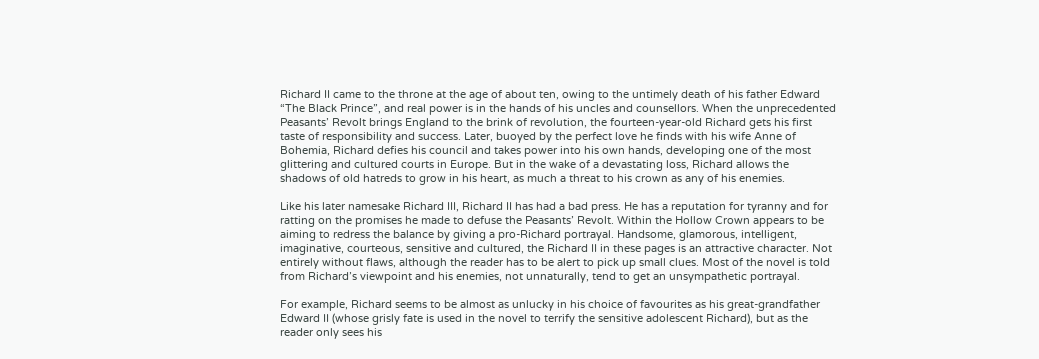Richard II came to the throne at the age of about ten, owing to the untimely death of his father Edward “The Black Prince”, and real power is in the hands of his uncles and counsellors. When the unprecedented Peasants’ Revolt brings England to the brink of revolution, the fourteen-year-old Richard gets his first taste of responsibility and success. Later, buoyed by the perfect love he finds with his wife Anne of Bohemia, Richard defies his council and takes power into his own hands, developing one of the most glittering and cultured courts in Europe. But in the wake of a devastating loss, Richard allows the shadows of old hatreds to grow in his heart, as much a threat to his crown as any of his enemies.

Like his later namesake Richard III, Richard II has had a bad press. He has a reputation for tyranny and for ratting on the promises he made to defuse the Peasants’ Revolt. Within the Hollow Crown appears to be aiming to redress the balance by giving a pro-Richard portrayal. Handsome, glamorous, intelligent, imaginative, courteous, sensitive and cultured, the Richard II in these pages is an attractive character. Not entirely without flaws, although the reader has to be alert to pick up small clues. Most of the novel is told from Richard’s viewpoint and his enemies, not unnaturally, tend to get an unsympathetic portrayal.

For example, Richard seems to be almost as unlucky in his choice of favourites as his great-grandfather Edward II (whose grisly fate is used in the novel to terrify the sensitive adolescent Richard), but as the reader only sees his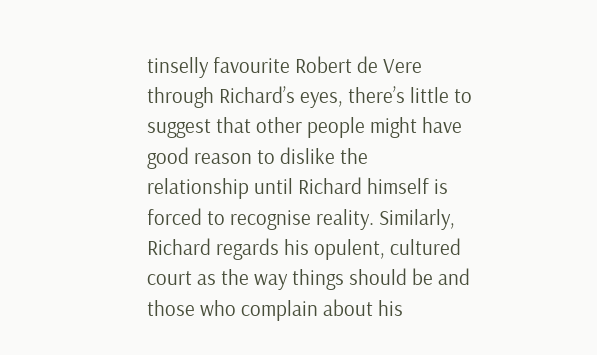tinselly favourite Robert de Vere through Richard’s eyes, there’s little to suggest that other people might have good reason to dislike the relationship until Richard himself is forced to recognise reality. Similarly, Richard regards his opulent, cultured court as the way things should be and those who complain about his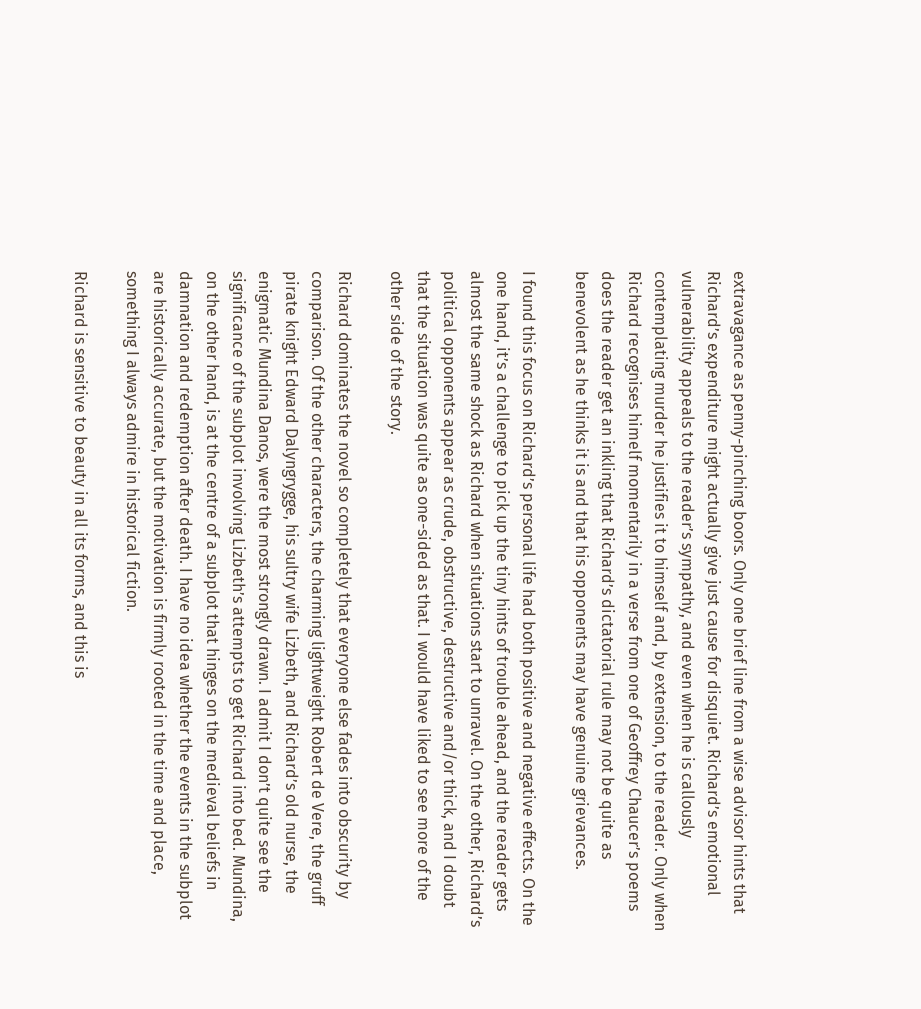extravagance as penny-pinching boors. Only one brief line from a wise advisor hints that Richard’s expenditure might actually give just cause for disquiet. Richard’s emotional vulnerability appeals to the reader’s sympathy, and even when he is callously contemplating murder he justifies it to himself and, by extension, to the reader. Only when Richard recognises himelf momentarily in a verse from one of Geoffrey Chaucer’s poems does the reader get an inkling that Richard’s dictatorial rule may not be quite as benevolent as he thinks it is and that his opponents may have genuine grievances.

I found this focus on Richard’s personal life had both positive and negative effects. On the one hand, it’s a challenge to pick up the tiny hints of trouble ahead, and the reader gets almost the same shock as Richard when situations start to unravel. On the other, Richard’s political opponents appear as crude, obstructive, destructive and/or thick, and I doubt that the situation was quite as one-sided as that. I would have liked to see more of the other side of the story.

Richard dominates the novel so completely that everyone else fades into obscurity by comparison. Of the other characters, the charming lightweight Robert de Vere, the gruff pirate knight Edward Dalyngrygge, his sultry wife Lizbeth, and Richard’s old nurse, the enigmatic Mundina Danos, were the most strongly drawn. I admit I don’t quite see the significance of the subplot involving Lizbeth’s attempts to get Richard into bed. Mundina, on the other hand, is at the centre of a subplot that hinges on the medieval beliefs in damnation and redemption after death. I have no idea whether the events in the subplot are historically accurate, but the motivation is firmly rooted in the time and place, something I always admire in historical fiction.

Richard is sensitive to beauty in all its forms, and this is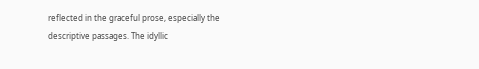reflected in the graceful prose, especially the descriptive passages. The idyllic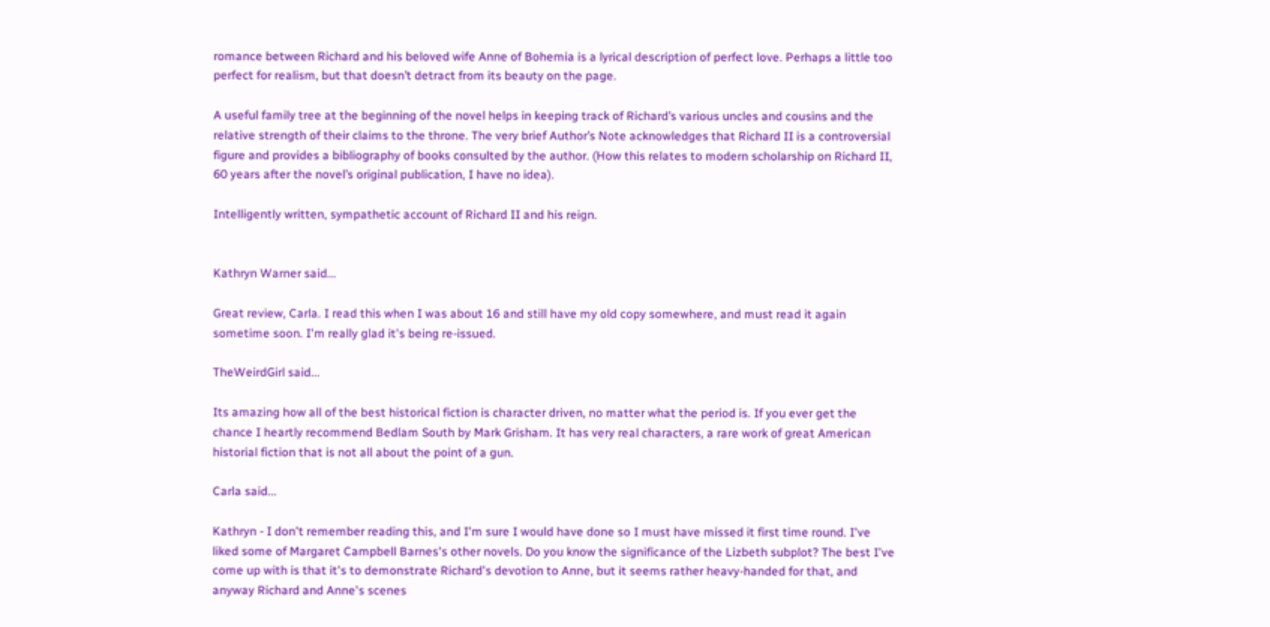romance between Richard and his beloved wife Anne of Bohemia is a lyrical description of perfect love. Perhaps a little too perfect for realism, but that doesn’t detract from its beauty on the page.

A useful family tree at the beginning of the novel helps in keeping track of Richard’s various uncles and cousins and the relative strength of their claims to the throne. The very brief Author’s Note acknowledges that Richard II is a controversial figure and provides a bibliography of books consulted by the author. (How this relates to modern scholarship on Richard II, 60 years after the novel’s original publication, I have no idea).

Intelligently written, sympathetic account of Richard II and his reign.


Kathryn Warner said...

Great review, Carla. I read this when I was about 16 and still have my old copy somewhere, and must read it again sometime soon. I'm really glad it's being re-issued.

TheWeirdGirl said...

Its amazing how all of the best historical fiction is character driven, no matter what the period is. If you ever get the chance I heartly recommend Bedlam South by Mark Grisham. It has very real characters, a rare work of great American historial fiction that is not all about the point of a gun.

Carla said...

Kathryn - I don't remember reading this, and I'm sure I would have done so I must have missed it first time round. I've liked some of Margaret Campbell Barnes's other novels. Do you know the significance of the Lizbeth subplot? The best I've come up with is that it's to demonstrate Richard's devotion to Anne, but it seems rather heavy-handed for that, and anyway Richard and Anne's scenes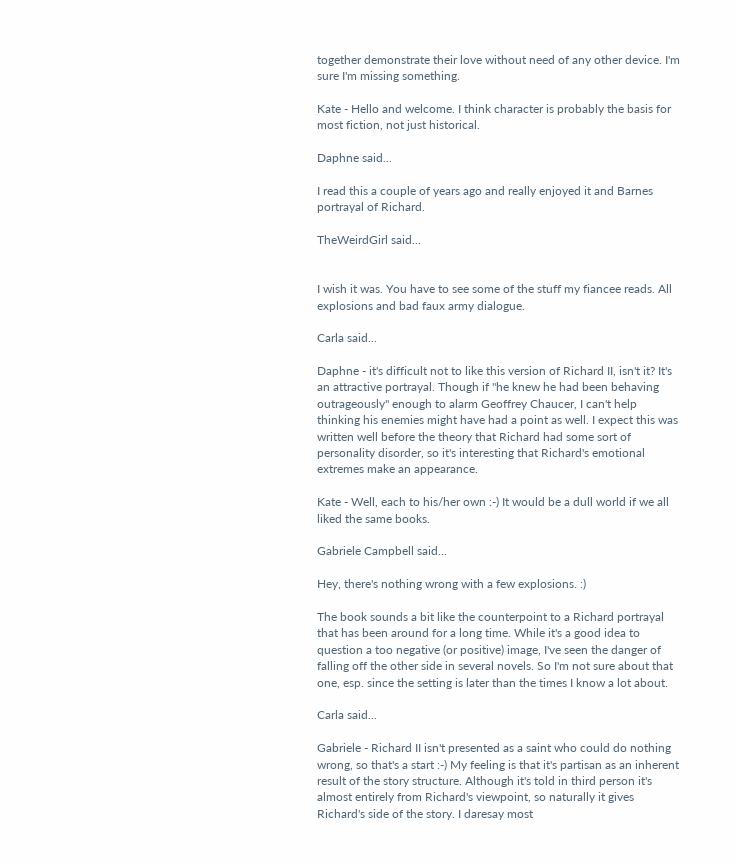together demonstrate their love without need of any other device. I'm sure I'm missing something.

Kate - Hello and welcome. I think character is probably the basis for most fiction, not just historical.

Daphne said...

I read this a couple of years ago and really enjoyed it and Barnes portrayal of Richard.

TheWeirdGirl said...


I wish it was. You have to see some of the stuff my fiancee reads. All explosions and bad faux army dialogue.

Carla said...

Daphne - it's difficult not to like this version of Richard II, isn't it? It's an attractive portrayal. Though if "he knew he had been behaving outrageously" enough to alarm Geoffrey Chaucer, I can't help thinking his enemies might have had a point as well. I expect this was written well before the theory that Richard had some sort of personality disorder, so it's interesting that Richard's emotional extremes make an appearance.

Kate - Well, each to his/her own :-) It would be a dull world if we all liked the same books.

Gabriele Campbell said...

Hey, there's nothing wrong with a few explosions. :)

The book sounds a bit like the counterpoint to a Richard portrayal that has been around for a long time. While it's a good idea to question a too negative (or positive) image, I've seen the danger of falling off the other side in several novels. So I'm not sure about that one, esp. since the setting is later than the times I know a lot about.

Carla said...

Gabriele - Richard II isn't presented as a saint who could do nothing wrong, so that's a start :-) My feeling is that it's partisan as an inherent result of the story structure. Although it's told in third person it's almost entirely from Richard's viewpoint, so naturally it gives Richard's side of the story. I daresay most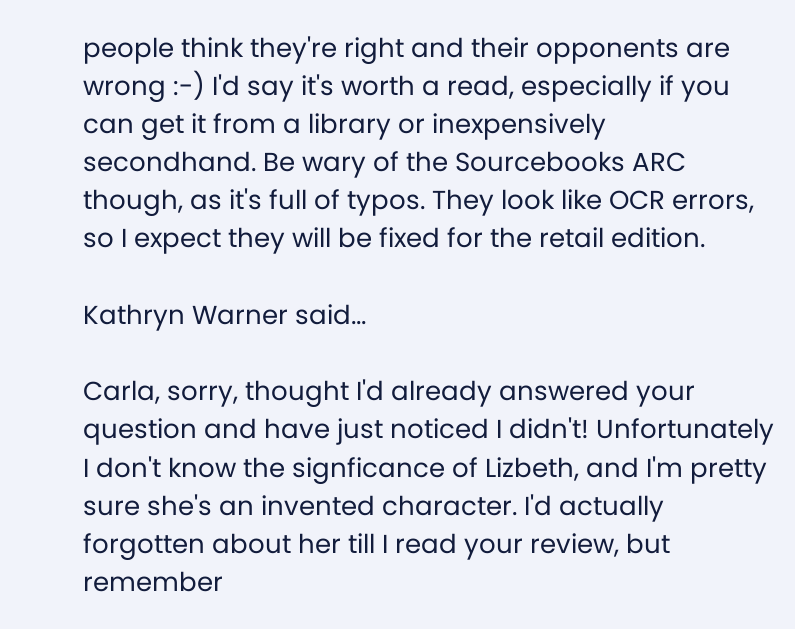people think they're right and their opponents are wrong :-) I'd say it's worth a read, especially if you can get it from a library or inexpensively secondhand. Be wary of the Sourcebooks ARC though, as it's full of typos. They look like OCR errors, so I expect they will be fixed for the retail edition.

Kathryn Warner said...

Carla, sorry, thought I'd already answered your question and have just noticed I didn't! Unfortunately I don't know the signficance of Lizbeth, and I'm pretty sure she's an invented character. I'd actually forgotten about her till I read your review, but remember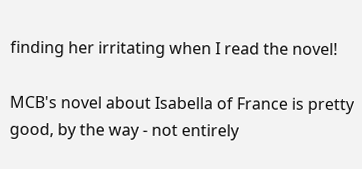finding her irritating when I read the novel!

MCB's novel about Isabella of France is pretty good, by the way - not entirely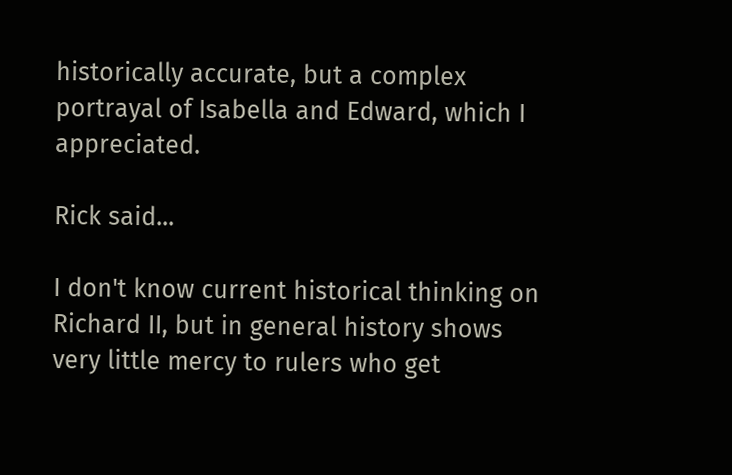historically accurate, but a complex portrayal of Isabella and Edward, which I appreciated.

Rick said...

I don't know current historical thinking on Richard II, but in general history shows very little mercy to rulers who get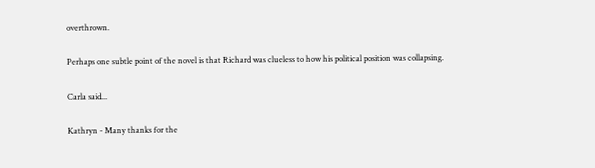overthrown.

Perhaps one subtle point of the novel is that Richard was clueless to how his political position was collapsing.

Carla said...

Kathryn - Many thanks for the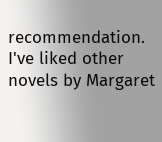recommendation. I've liked other novels by Margaret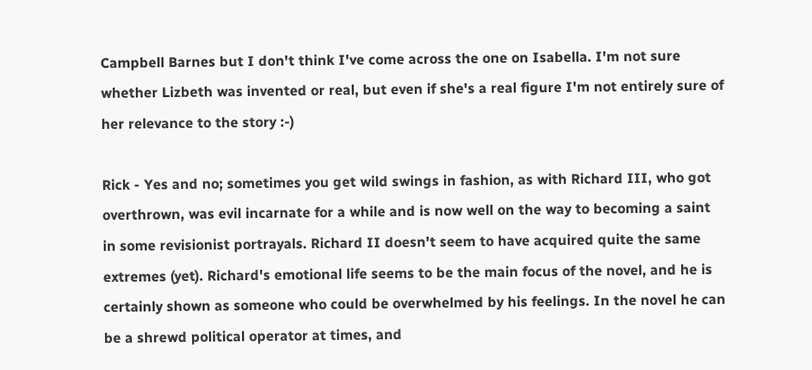Campbell Barnes but I don't think I've come across the one on Isabella. I'm not sure whether Lizbeth was invented or real, but even if she's a real figure I'm not entirely sure of her relevance to the story :-)

Rick - Yes and no; sometimes you get wild swings in fashion, as with Richard III, who got overthrown, was evil incarnate for a while and is now well on the way to becoming a saint in some revisionist portrayals. Richard II doesn't seem to have acquired quite the same extremes (yet). Richard's emotional life seems to be the main focus of the novel, and he is certainly shown as someone who could be overwhelmed by his feelings. In the novel he can be a shrewd political operator at times, and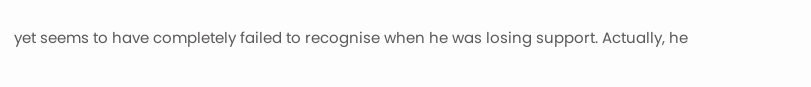yet seems to have completely failed to recognise when he was losing support. Actually, he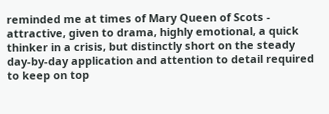reminded me at times of Mary Queen of Scots - attractive, given to drama, highly emotional, a quick thinker in a crisis, but distinctly short on the steady day-by-day application and attention to detail required to keep on top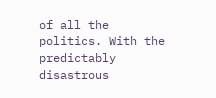of all the politics. With the predictably disastrous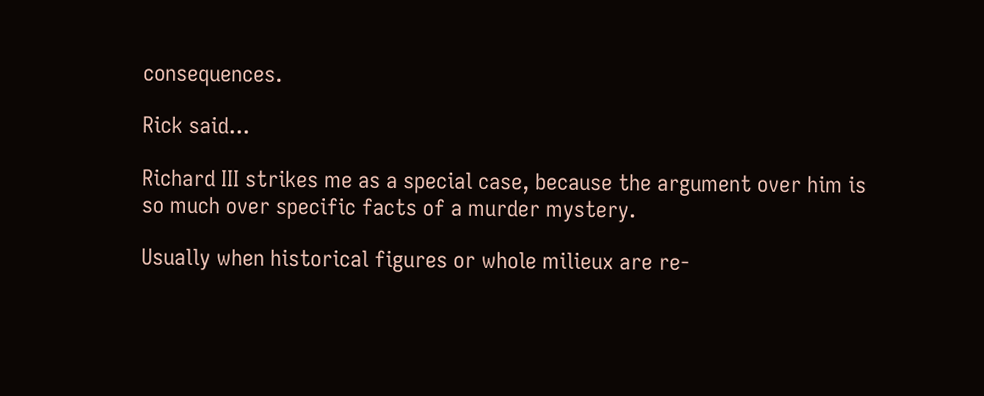consequences.

Rick said...

Richard III strikes me as a special case, because the argument over him is so much over specific facts of a murder mystery.

Usually when historical figures or whole milieux are re-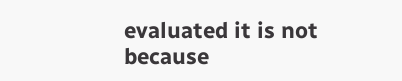evaluated it is not because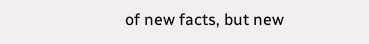of new facts, but new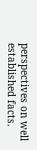perspectives on well established facts.